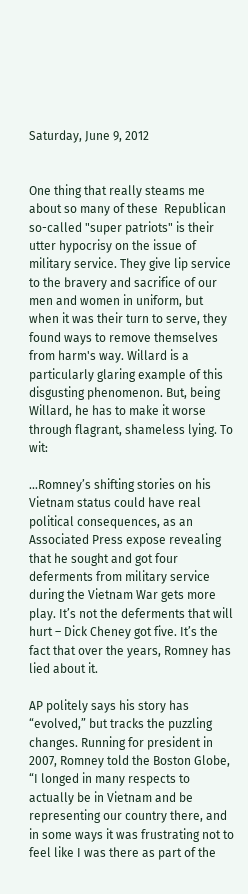Saturday, June 9, 2012


One thing that really steams me about so many of these  Republican so-called "super patriots" is their utter hypocrisy on the issue of military service. They give lip service to the bravery and sacrifice of our men and women in uniform, but when it was their turn to serve, they found ways to remove themselves from harm's way. Willard is a particularly glaring example of this disgusting phenomenon. But, being Willard, he has to make it worse through flagrant, shameless lying. To wit:

...Romney’s shifting stories on his Vietnam status could have real political consequences, as an Associated Press expose revealing that he sought and got four deferments from military service during the Vietnam War gets more play. It’s not the deferments that will hurt – Dick Cheney got five. It’s the fact that over the years, Romney has lied about it.

AP politely says his story has “evolved,” but tracks the puzzling changes. Running for president in 2007, Romney told the Boston Globe, “I longed in many respects to actually be in Vietnam and be representing our country there, and in some ways it was frustrating not to feel like I was there as part of the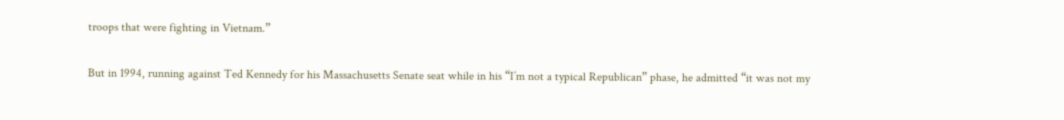troops that were fighting in Vietnam.”

But in 1994, running against Ted Kennedy for his Massachusetts Senate seat while in his “I’m not a typical Republican” phase, he admitted “it was not my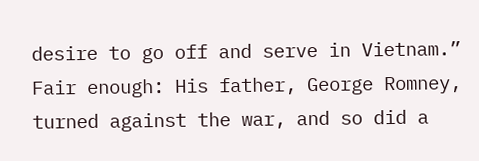desire to go off and serve in Vietnam.” Fair enough: His father, George Romney, turned against the war, and so did a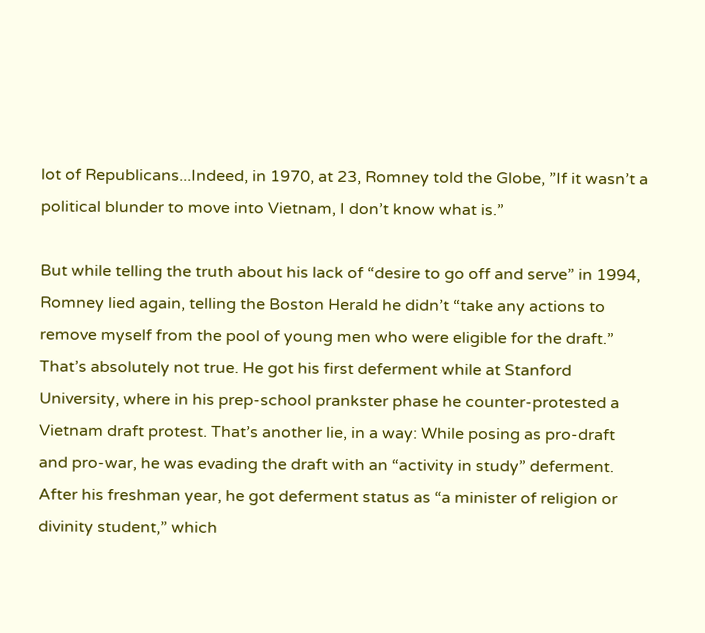lot of Republicans...Indeed, in 1970, at 23, Romney told the Globe, ”If it wasn’t a political blunder to move into Vietnam, I don’t know what is.”

But while telling the truth about his lack of “desire to go off and serve” in 1994, Romney lied again, telling the Boston Herald he didn’t “take any actions to remove myself from the pool of young men who were eligible for the draft.” That’s absolutely not true. He got his first deferment while at Stanford University, where in his prep-school prankster phase he counter-protested a Vietnam draft protest. That’s another lie, in a way: While posing as pro-draft and pro-war, he was evading the draft with an “activity in study” deferment. After his freshman year, he got deferment status as “a minister of religion or divinity student,” which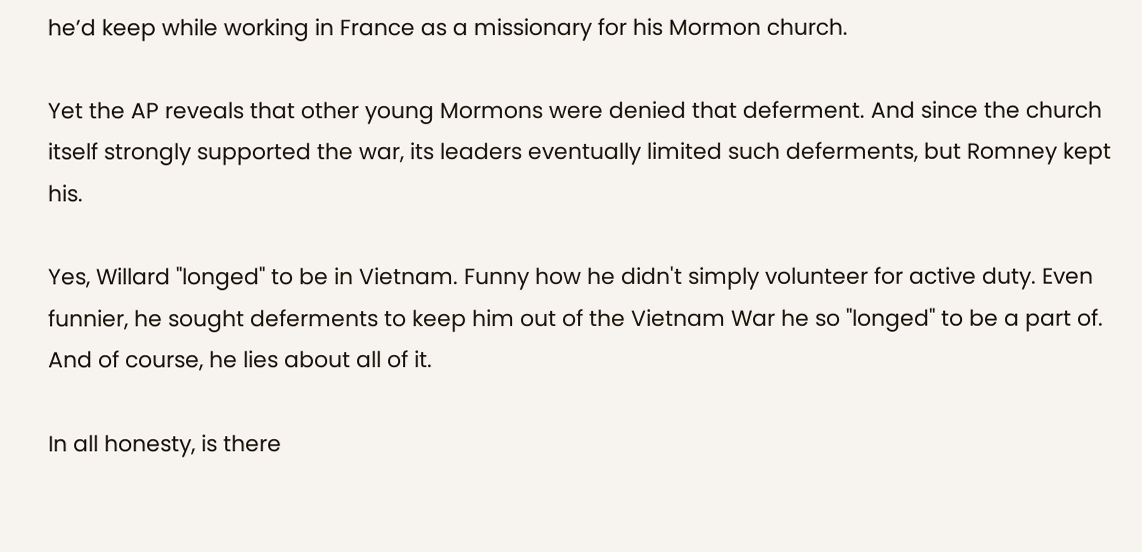he’d keep while working in France as a missionary for his Mormon church.

Yet the AP reveals that other young Mormons were denied that deferment. And since the church itself strongly supported the war, its leaders eventually limited such deferments, but Romney kept his.

Yes, Willard "longed" to be in Vietnam. Funny how he didn't simply volunteer for active duty. Even funnier, he sought deferments to keep him out of the Vietnam War he so "longed" to be a part of. And of course, he lies about all of it.

In all honesty, is there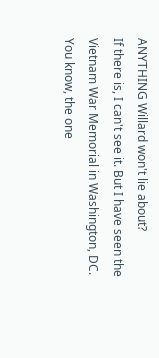ANYTHING Willard won't lie about?
If there is, I can't see it. But I have seen the Vietnam War Memorial in Washington, DC. You know, the one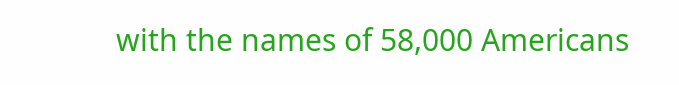with the names of 58,000 Americans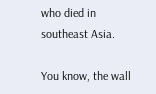who died in southeast Asia.

You know, the wall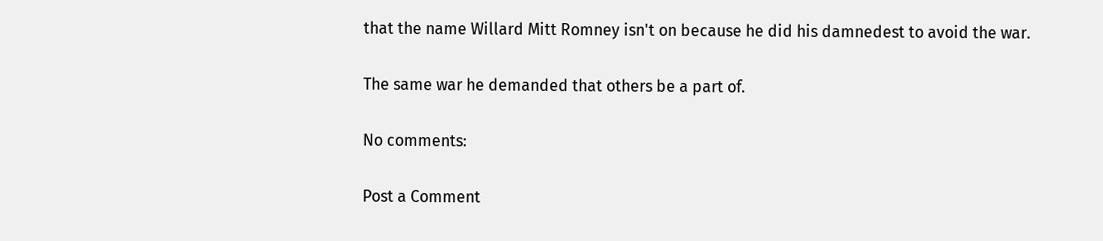that the name Willard Mitt Romney isn't on because he did his damnedest to avoid the war.

The same war he demanded that others be a part of.

No comments:

Post a Comment